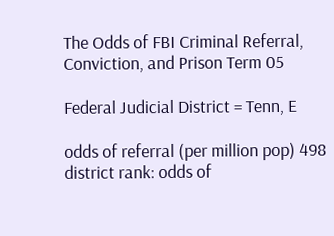The Odds of FBI Criminal Referral, Conviction, and Prison Term 05

Federal Judicial District = Tenn, E

odds of referral (per million pop) 498
district rank: odds of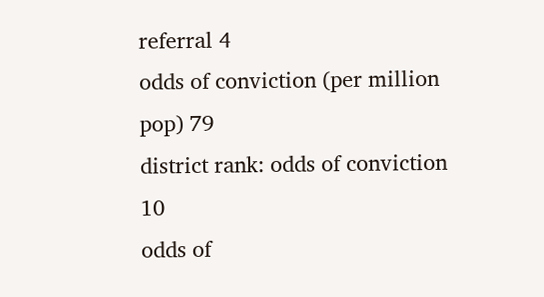referral 4
odds of conviction (per million pop) 79
district rank: odds of conviction 10
odds of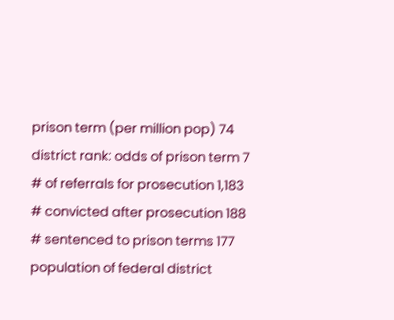prison term (per million pop) 74
district rank: odds of prison term 7
# of referrals for prosecution 1,183
# convicted after prosecution 188
# sentenced to prison terms 177
population of federal district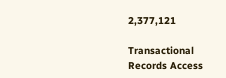2,377,121

Transactional Records Access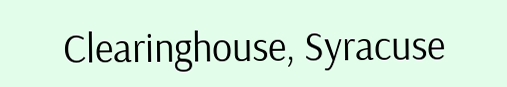Clearinghouse, Syracuse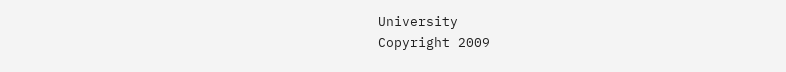University
Copyright 2009